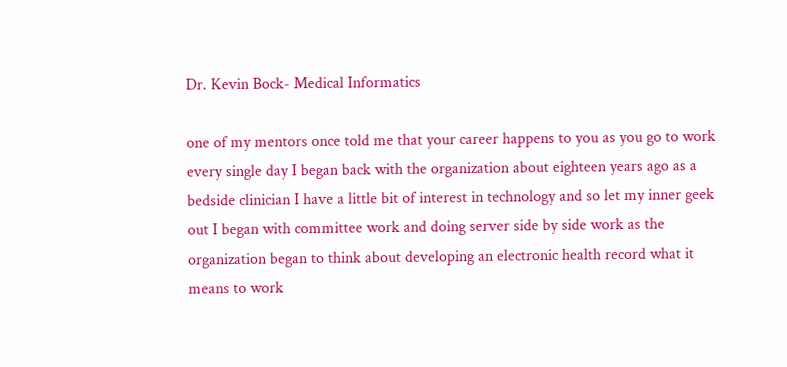Dr. Kevin Bock- Medical Informatics

one of my mentors once told me that your career happens to you as you go to work every single day I began back with the organization about eighteen years ago as a bedside clinician I have a little bit of interest in technology and so let my inner geek out I began with committee work and doing server side by side work as the organization began to think about developing an electronic health record what it means to work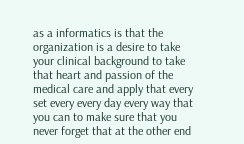as a informatics is that the organization is a desire to take your clinical background to take that heart and passion of the medical care and apply that every set every every day every way that you can to make sure that you never forget that at the other end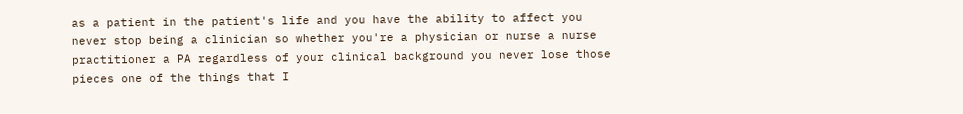as a patient in the patient's life and you have the ability to affect you never stop being a clinician so whether you're a physician or nurse a nurse practitioner a PA regardless of your clinical background you never lose those pieces one of the things that I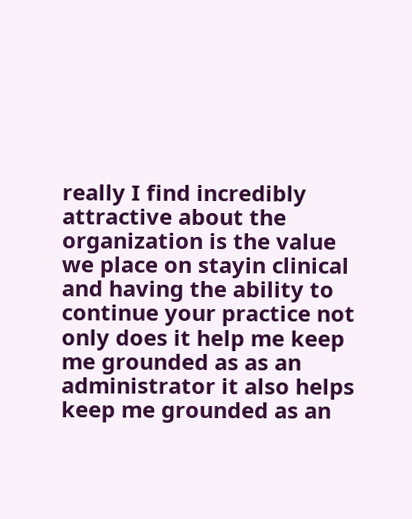really I find incredibly attractive about the organization is the value we place on stayin clinical and having the ability to continue your practice not only does it help me keep me grounded as as an administrator it also helps keep me grounded as an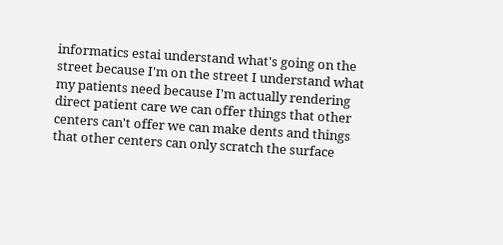informatics estai understand what's going on the street because I'm on the street I understand what my patients need because I'm actually rendering direct patient care we can offer things that other centers can't offer we can make dents and things that other centers can only scratch the surface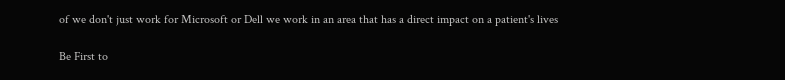of we don't just work for Microsoft or Dell we work in an area that has a direct impact on a patient's lives

Be First to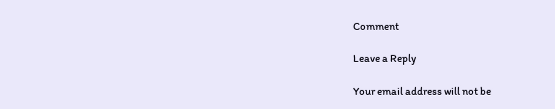Comment

Leave a Reply

Your email address will not be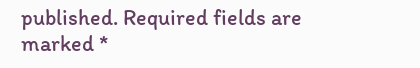published. Required fields are marked *